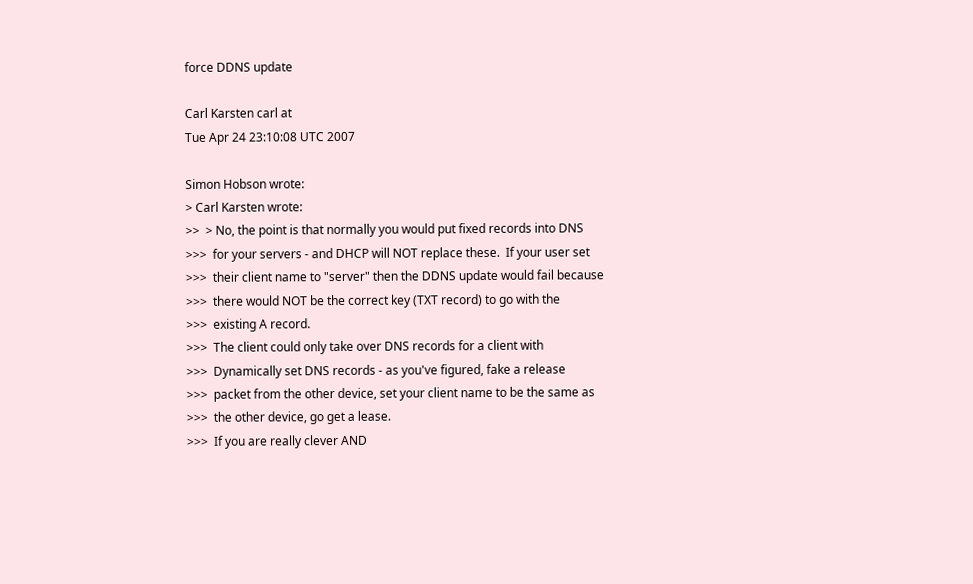force DDNS update

Carl Karsten carl at
Tue Apr 24 23:10:08 UTC 2007

Simon Hobson wrote:
> Carl Karsten wrote:
>>  > No, the point is that normally you would put fixed records into DNS
>>>  for your servers - and DHCP will NOT replace these.  If your user set
>>>  their client name to "server" then the DDNS update would fail because
>>>  there would NOT be the correct key (TXT record) to go with the
>>>  existing A record.
>>>  The client could only take over DNS records for a client with
>>>  Dynamically set DNS records - as you've figured, fake a release
>>>  packet from the other device, set your client name to be the same as
>>>  the other device, go get a lease.
>>>  If you are really clever AND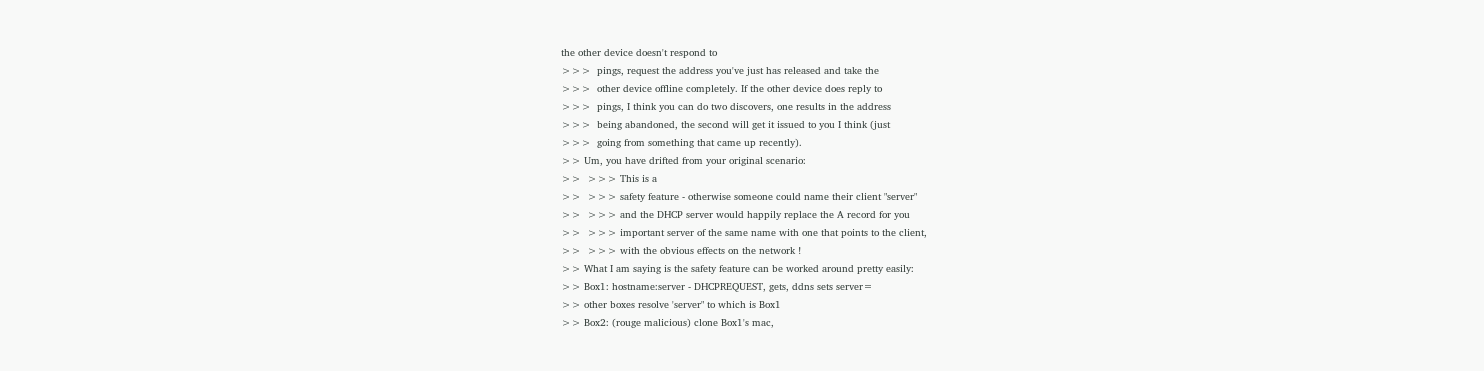the other device doesn't respond to
>>>  pings, request the address you've just has released and take the
>>>  other device offline completely. If the other device does reply to
>>>  pings, I think you can do two discovers, one results in the address
>>>  being abandoned, the second will get it issued to you I think (just
>>>  going from something that came up recently).
>> Um, you have drifted from your original scenario:
>>  >>> This is a
>>  >>> safety feature - otherwise someone could name their client "server"
>>  >>> and the DHCP server would happily replace the A record for you
>>  >>> important server of the same name with one that points to the client,
>>  >>> with the obvious effects on the network !
>> What I am saying is the safety feature can be worked around pretty easily:
>> Box1: hostname:server - DHCPREQUEST, gets, ddns sets server=
>> other boxes resolve 'server" to which is Box1
>> Box2: (rouge malicious) clone Box1's mac,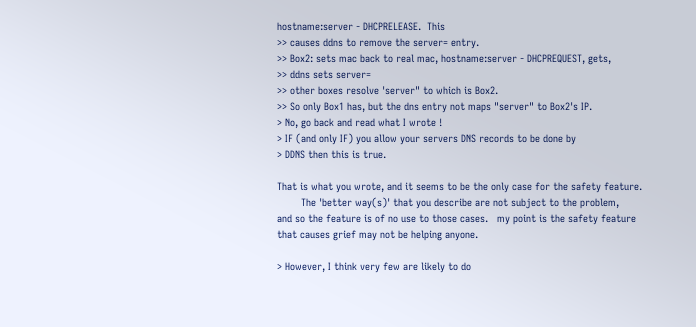hostname:server - DHCPRELEASE.  This
>> causes ddns to remove the server= entry.
>> Box2: sets mac back to real mac, hostname:server - DHCPREQUEST, gets,
>> ddns sets server=
>> other boxes resolve 'server" to which is Box2.
>> So only Box1 has, but the dns entry not maps "server" to Box2's IP.
> No, go back and read what I wrote !
> IF (and only IF) you allow your servers DNS records to be done by
> DDNS then this is true.

That is what you wrote, and it seems to be the only case for the safety feature.
        The 'better way(s)' that you describe are not subject to the problem,
and so the feature is of no use to those cases.   my point is the safety feature
that causes grief may not be helping anyone.

> However, I think very few are likely to do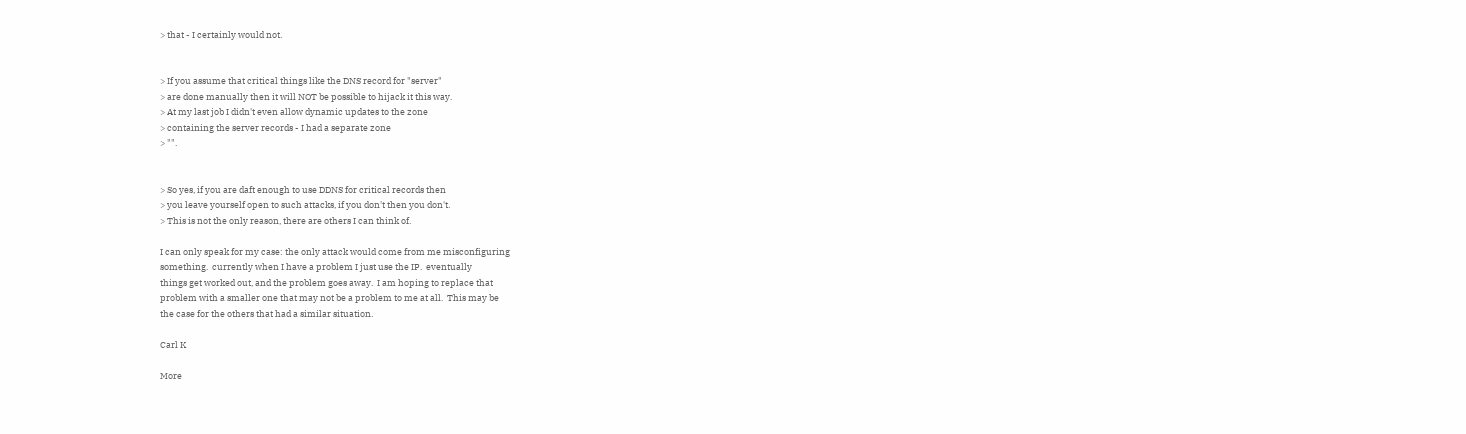> that - I certainly would not.


> If you assume that critical things like the DNS record for "server"
> are done manually then it will NOT be possible to hijack it this way.
> At my last job I didn't even allow dynamic updates to the zone
> containing the server records - I had a separate zone
> "".


> So yes, if you are daft enough to use DDNS for critical records then
> you leave yourself open to such attacks, if you don't then you don't.
> This is not the only reason, there are others I can think of.

I can only speak for my case: the only attack would come from me misconfiguring
something.  currently when I have a problem I just use the IP.  eventually
things get worked out, and the problem goes away.  I am hoping to replace that
problem with a smaller one that may not be a problem to me at all.  This may be
the case for the others that had a similar situation.

Carl K

More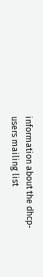information about the dhcp-users mailing list